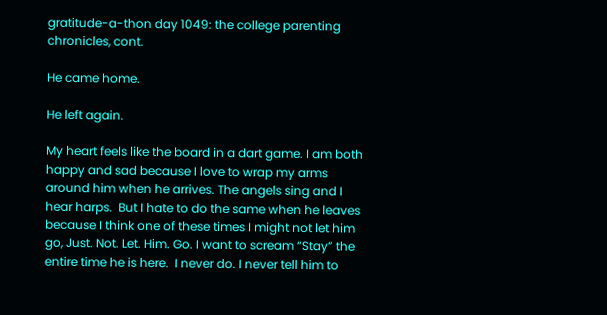gratitude-a-thon day 1049: the college parenting chronicles, cont.

He came home.

He left again.

My heart feels like the board in a dart game. I am both happy and sad because I love to wrap my arms around him when he arrives. The angels sing and I hear harps.  But I hate to do the same when he leaves because I think one of these times I might not let him go, Just. Not. Let. Him. Go. I want to scream “Stay” the entire time he is here.  I never do. I never tell him to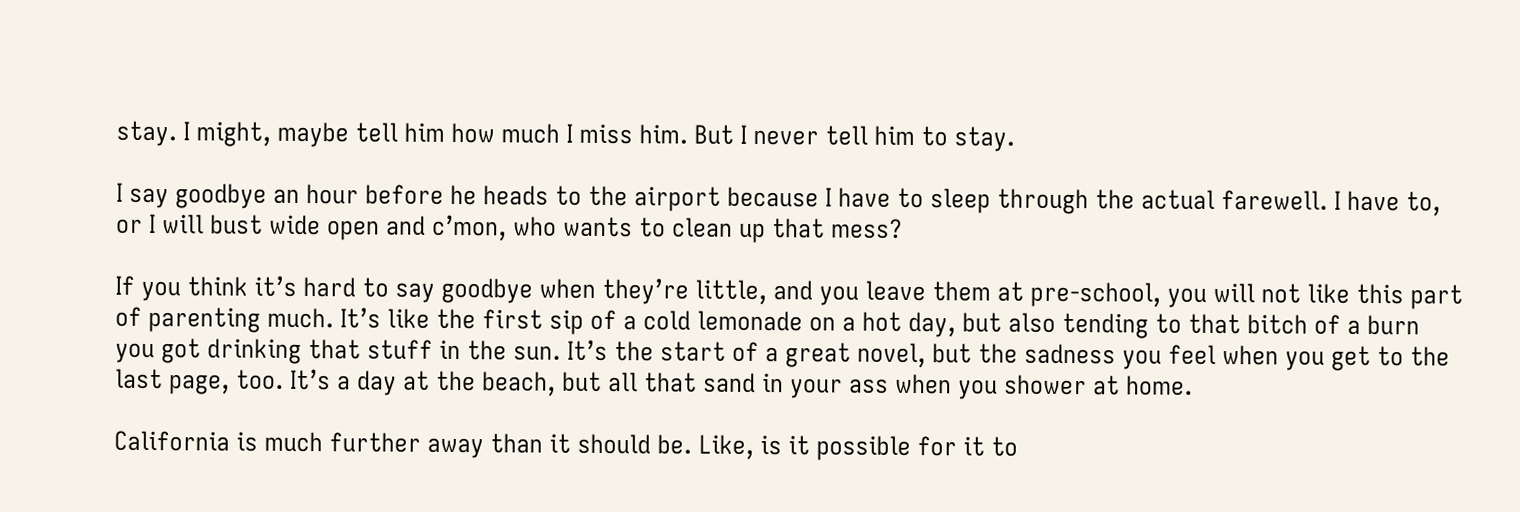stay. I might, maybe tell him how much I miss him. But I never tell him to stay.

I say goodbye an hour before he heads to the airport because I have to sleep through the actual farewell. I have to, or I will bust wide open and c’mon, who wants to clean up that mess?

If you think it’s hard to say goodbye when they’re little, and you leave them at pre-school, you will not like this part of parenting much. It’s like the first sip of a cold lemonade on a hot day, but also tending to that bitch of a burn you got drinking that stuff in the sun. It’s the start of a great novel, but the sadness you feel when you get to the last page, too. It’s a day at the beach, but all that sand in your ass when you shower at home.

California is much further away than it should be. Like, is it possible for it to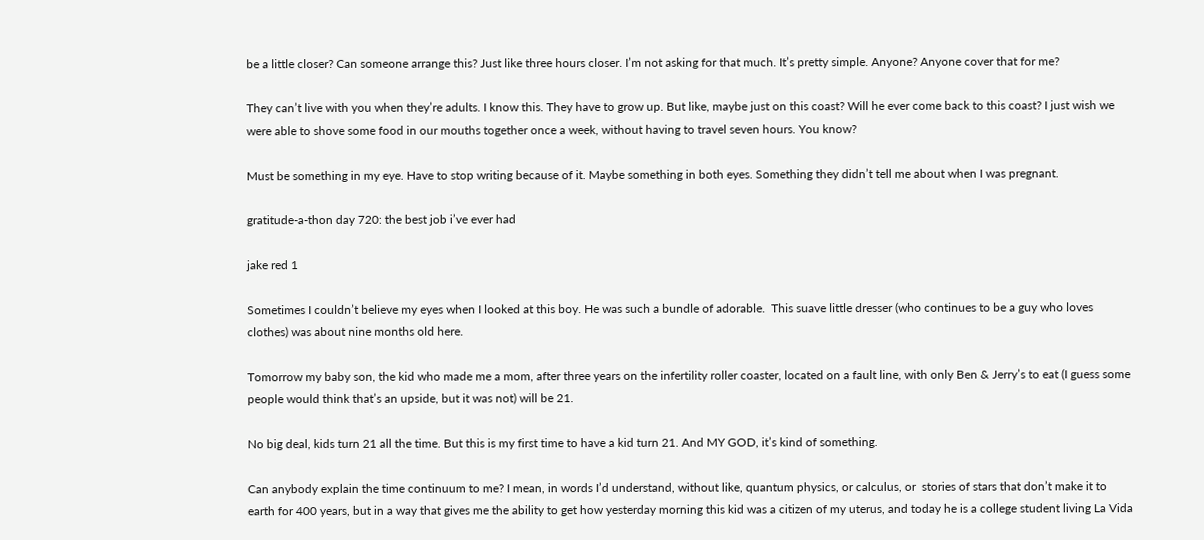be a little closer? Can someone arrange this? Just like three hours closer. I’m not asking for that much. It’s pretty simple. Anyone? Anyone cover that for me?

They can’t live with you when they’re adults. I know this. They have to grow up. But like, maybe just on this coast? Will he ever come back to this coast? I just wish we were able to shove some food in our mouths together once a week, without having to travel seven hours. You know?

Must be something in my eye. Have to stop writing because of it. Maybe something in both eyes. Something they didn’t tell me about when I was pregnant.

gratitude-a-thon day 720: the best job i’ve ever had

jake red 1

Sometimes I couldn’t believe my eyes when I looked at this boy. He was such a bundle of adorable.  This suave little dresser (who continues to be a guy who loves clothes) was about nine months old here.

Tomorrow my baby son, the kid who made me a mom, after three years on the infertility roller coaster, located on a fault line, with only Ben & Jerry’s to eat (I guess some people would think that’s an upside, but it was not) will be 21.

No big deal, kids turn 21 all the time. But this is my first time to have a kid turn 21. And MY GOD, it’s kind of something.

Can anybody explain the time continuum to me? I mean, in words I’d understand, without like, quantum physics, or calculus, or  stories of stars that don’t make it to earth for 400 years, but in a way that gives me the ability to get how yesterday morning this kid was a citizen of my uterus, and today he is a college student living La Vida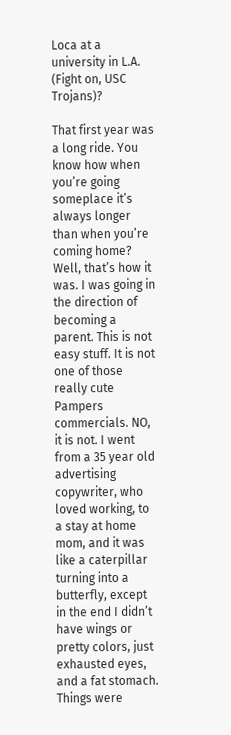Loca at a university in L.A. (Fight on, USC Trojans)?

That first year was a long ride. You know how when you’re going someplace it’s always longer than when you’re coming home? Well, that’s how it was. I was going in the direction of becoming a parent. This is not easy stuff. It is not one of those really cute Pampers commercials. NO, it is not. I went from a 35 year old advertising copywriter, who loved working, to a stay at home mom, and it was like a caterpillar turning into a butterfly, except in the end I didn’t have wings or pretty colors, just exhausted eyes, and a fat stomach. Things were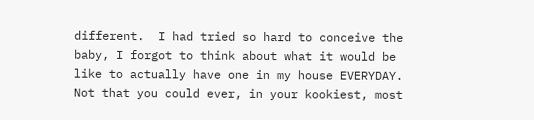different.  I had tried so hard to conceive the baby, I forgot to think about what it would be like to actually have one in my house EVERYDAY. Not that you could ever, in your kookiest, most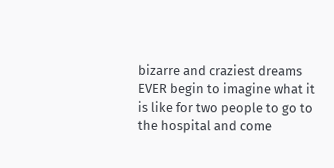bizarre and craziest dreams EVER begin to imagine what it is like for two people to go to the hospital and come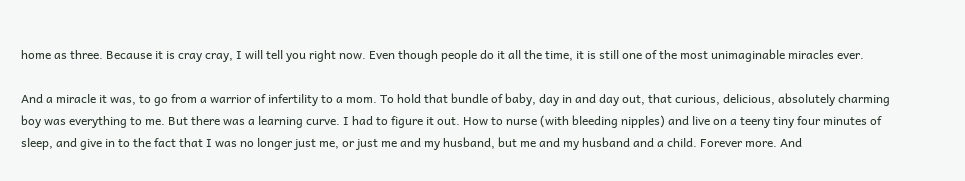home as three. Because it is cray cray, I will tell you right now. Even though people do it all the time, it is still one of the most unimaginable miracles ever.

And a miracle it was, to go from a warrior of infertility to a mom. To hold that bundle of baby, day in and day out, that curious, delicious, absolutely charming boy was everything to me. But there was a learning curve. I had to figure it out. How to nurse (with bleeding nipples) and live on a teeny tiny four minutes of sleep, and give in to the fact that I was no longer just me, or just me and my husband, but me and my husband and a child. Forever more. And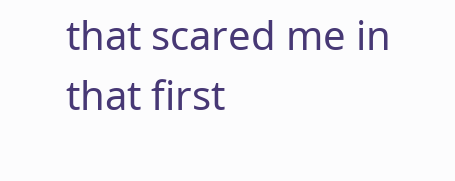that scared me in that first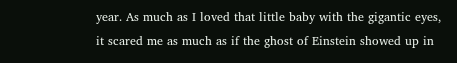year. As much as I loved that little baby with the gigantic eyes, it scared me as much as if the ghost of Einstein showed up in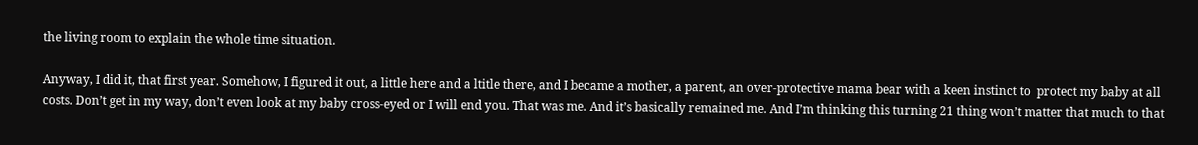the living room to explain the whole time situation.

Anyway, I did it, that first year. Somehow, I figured it out, a little here and a ltitle there, and I became a mother, a parent, an over-protective mama bear with a keen instinct to  protect my baby at all costs. Don’t get in my way, don’t even look at my baby cross-eyed or I will end you. That was me. And it’s basically remained me. And I’m thinking this turning 21 thing won’t matter that much to that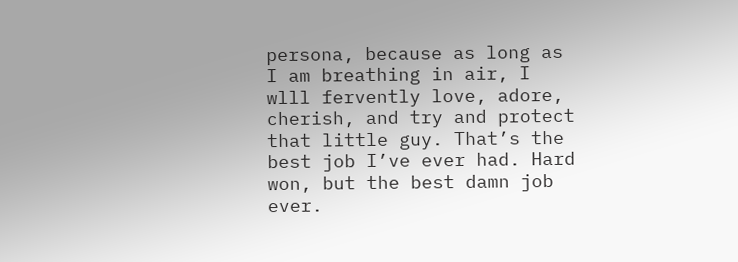persona, because as long as I am breathing in air, I wlll fervently love, adore, cherish, and try and protect that little guy. That’s the best job I’ve ever had. Hard won, but the best damn job ever.